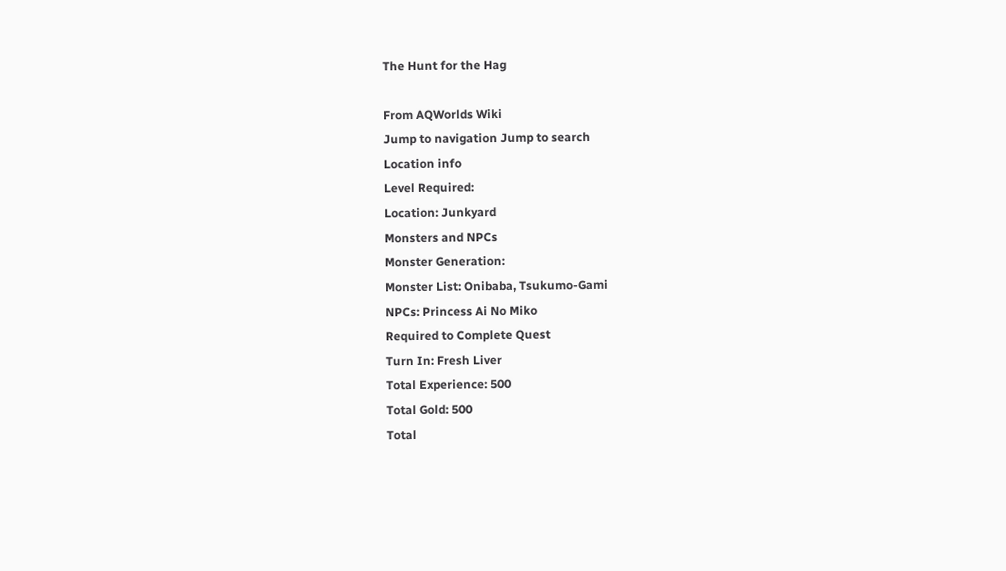The Hunt for the Hag

From AQWorlds Wiki
Jump to navigation Jump to search
Location info
Level Required:
Location: Junkyard
Monsters and NPCs
Monster Generation:
Monster List: Onibaba, Tsukumo-Gami
NPCs: Princess Ai No Miko
Required to Complete Quest
Turn In: Fresh Liver
Total Experience: 500
Total Gold: 500
Total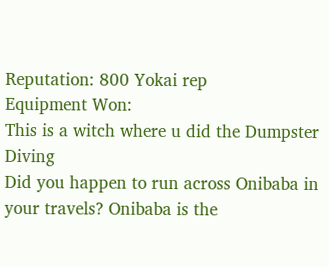Reputation: 800 Yokai rep
Equipment Won:
This is a witch where u did the Dumpster Diving
Did you happen to run across Onibaba in your travels? Onibaba is the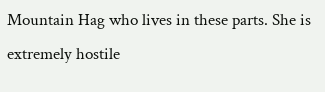Mountain Hag who lives in these parts. She is extremely hostile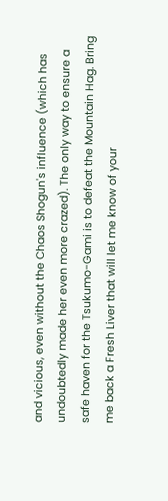and vicious, even without the Chaos Shogun's influence (which has undoubtedly made her even more crazed). The only way to ensure a safe haven for the Tsukumo-Gami is to defeat the Mountain Hag. Bring me back a Fresh Liver that will let me know of your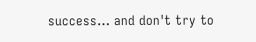success… and don't try to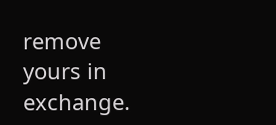remove yours in exchange.